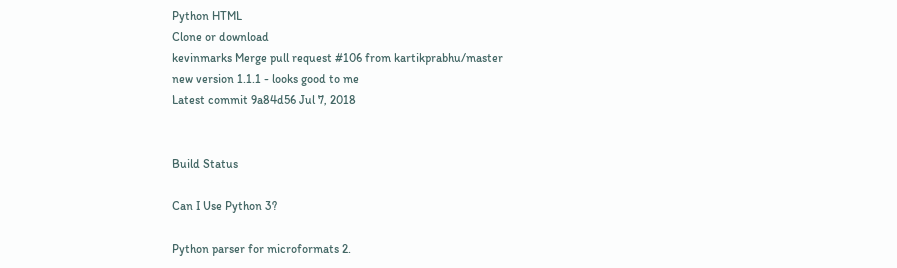Python HTML
Clone or download
kevinmarks Merge pull request #106 from kartikprabhu/master
new version 1.1.1 - looks good to me
Latest commit 9a84d56 Jul 7, 2018


Build Status

Can I Use Python 3?

Python parser for microformats 2.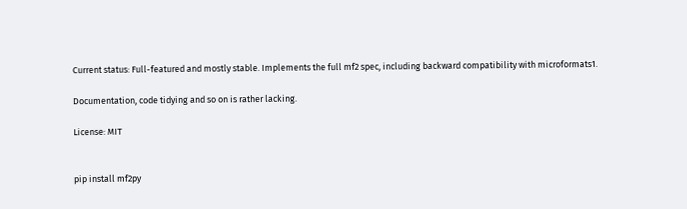Current status: Full-featured and mostly stable. Implements the full mf2 spec, including backward compatibility with microformats1.

Documentation, code tidying and so on is rather lacking.

License: MIT


pip install mf2py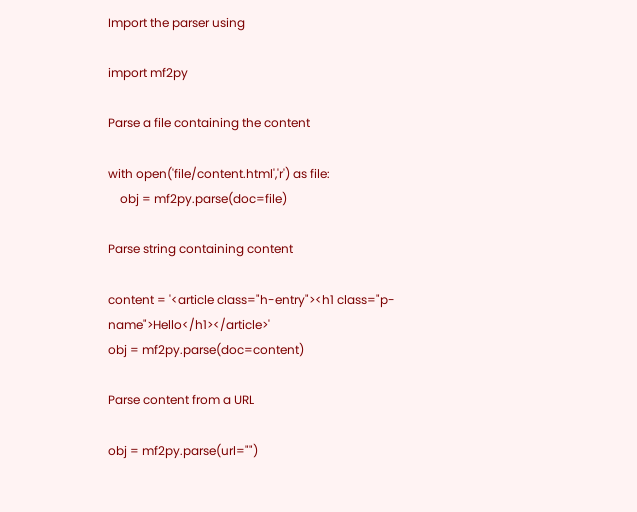Import the parser using

import mf2py

Parse a file containing the content

with open('file/content.html','r') as file:
    obj = mf2py.parse(doc=file)

Parse string containing content

content = '<article class="h-entry"><h1 class="p-name">Hello</h1></article>'
obj = mf2py.parse(doc=content)

Parse content from a URL

obj = mf2py.parse(url="")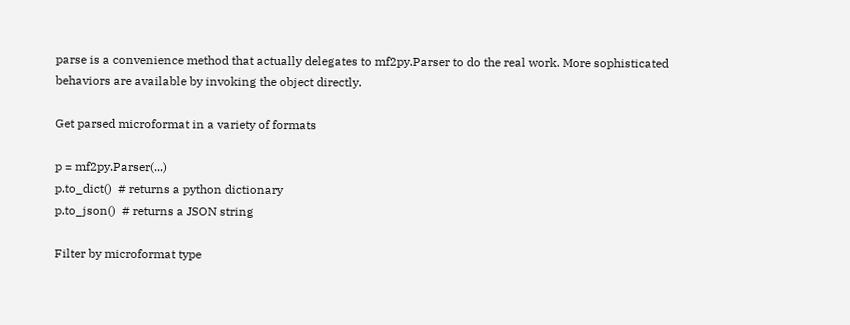parse is a convenience method that actually delegates to mf2py.Parser to do the real work. More sophisticated behaviors are available by invoking the object directly.

Get parsed microformat in a variety of formats

p = mf2py.Parser(...)
p.to_dict()  # returns a python dictionary
p.to_json()  # returns a JSON string

Filter by microformat type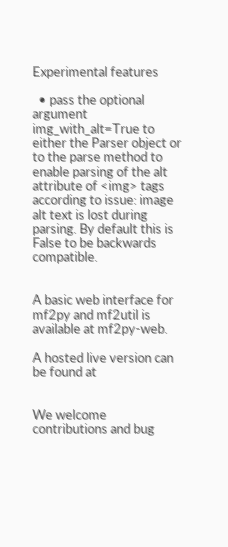Experimental features

  • pass the optional argument img_with_alt=True to either the Parser object or to the parse method to enable parsing of the alt attribute of <img> tags according to issue: image alt text is lost during parsing. By default this is False to be backwards compatible.


A basic web interface for mf2py and mf2util is available at mf2py-web.

A hosted live version can be found at


We welcome contributions and bug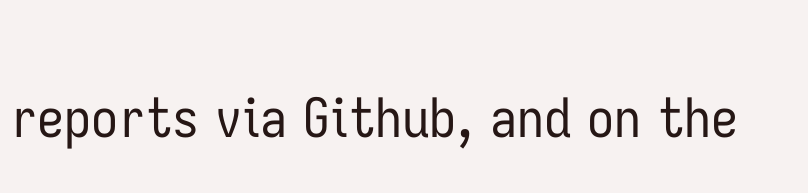reports via Github, and on the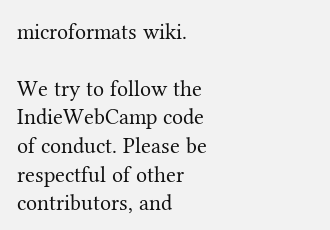microformats wiki.

We try to follow the IndieWebCamp code of conduct. Please be respectful of other contributors, and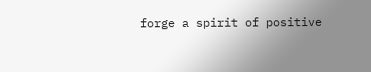forge a spirit of positive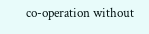co-operation without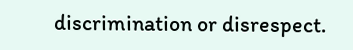discrimination or disrespect.